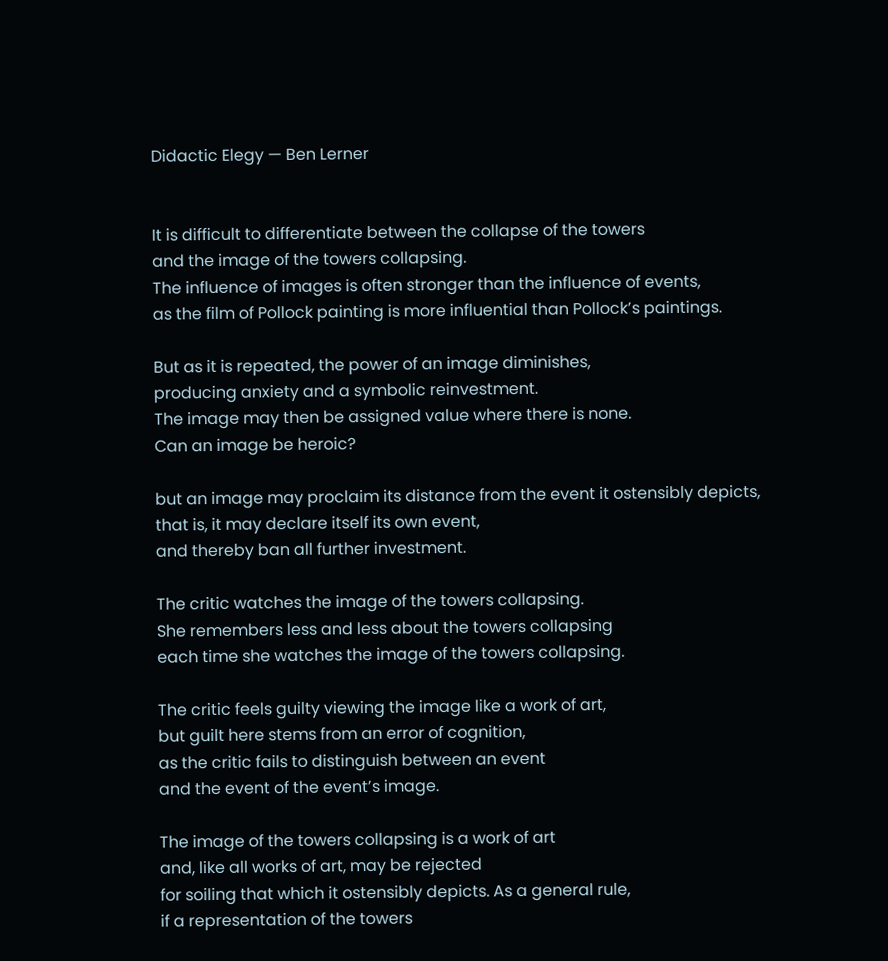Didactic Elegy — Ben Lerner


It is difficult to differentiate between the collapse of the towers
and the image of the towers collapsing.
The influence of images is often stronger than the influence of events,
as the film of Pollock painting is more influential than Pollock’s paintings.

But as it is repeated, the power of an image diminishes,
producing anxiety and a symbolic reinvestment.
The image may then be assigned value where there is none.
Can an image be heroic?

but an image may proclaim its distance from the event it ostensibly depicts,
that is, it may declare itself its own event,
and thereby ban all further investment.

The critic watches the image of the towers collapsing.
She remembers less and less about the towers collapsing
each time she watches the image of the towers collapsing.

The critic feels guilty viewing the image like a work of art,
but guilt here stems from an error of cognition,
as the critic fails to distinguish between an event
and the event of the event’s image.

The image of the towers collapsing is a work of art
and, like all works of art, may be rejected
for soiling that which it ostensibly depicts. As a general rule,
if a representation of the towers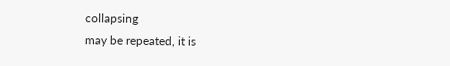collapsing
may be repeated, it is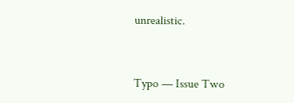unrealistic.


Typo — Issue Two